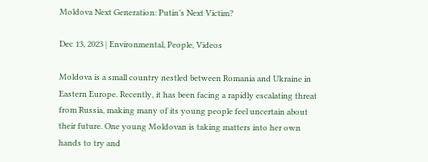Moldova Next Generation: Putin’s Next Victim?

Dec 13, 2023 | Environmental, People, Videos

Moldova is a small country nestled between Romania and Ukraine in Eastern Europe. Recently, it has been facing a rapidly escalating threat from Russia, making many of its young people feel uncertain about their future. One young Moldovan is taking matters into her own hands to try and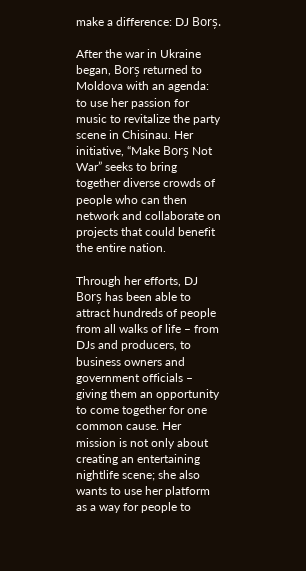make a difference: DJ Borș.

After the war in Ukraine began, Borș returned to Moldova with an agenda: to use her passion for music to revitalize the party scene in Chisinau. Her initiative, “Make Borș Not War” seeks to bring together diverse crowds of people who can then network and collaborate on projects that could benefit the entire nation.

Through her efforts, DJ Borș has been able to attract hundreds of people from all walks of life – from DJs and producers, to business owners and government officials – giving them an opportunity to come together for one common cause. Her mission is not only about creating an entertaining nightlife scene; she also wants to use her platform as a way for people to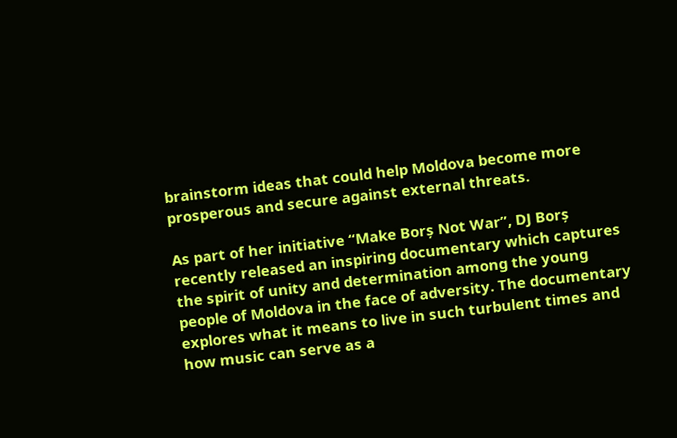brainstorm ideas that could help Moldova become more prosperous and secure against external threats.

As part of her initiative “Make Borș Not War”, DJ Borș recently released an inspiring documentary which captures the spirit of unity and determination among the young people of Moldova in the face of adversity. The documentary explores what it means to live in such turbulent times and how music can serve as a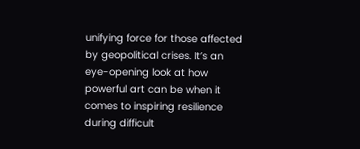unifying force for those affected by geopolitical crises. It’s an eye-opening look at how powerful art can be when it comes to inspiring resilience during difficult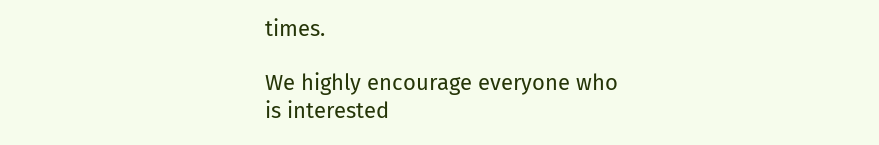times.

We highly encourage everyone who is interested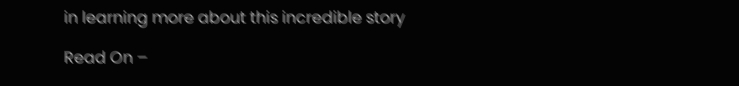in learning more about this incredible story

Read On –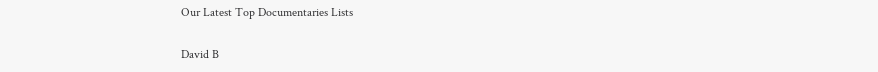Our Latest Top Documentaries Lists

David B